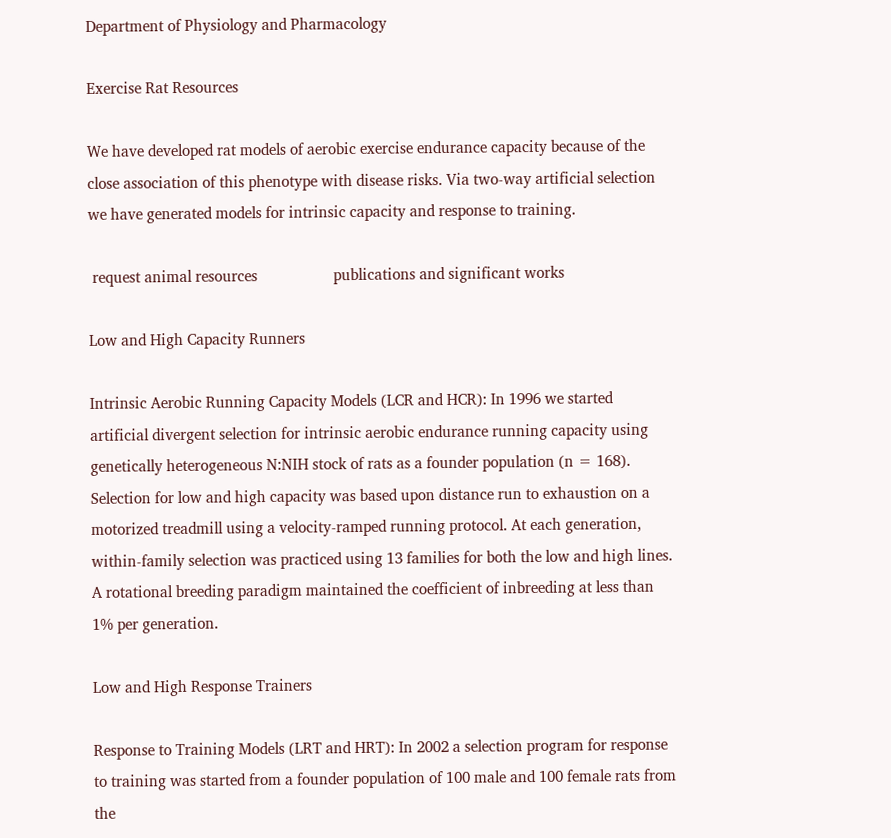Department of Physiology and Pharmacology

Exercise Rat Resources

We have developed rat models of aerobic exercise endurance capacity because of the close association of this phenotype with disease risks. Via two-way artificial selection we have generated models for intrinsic capacity and response to training.

 request animal resources                   publications and significant works

Low and High Capacity Runners

Intrinsic Aerobic Running Capacity Models (LCR and HCR): In 1996 we started artificial divergent selection for intrinsic aerobic endurance running capacity using genetically heterogeneous N:NIH stock of rats as a founder population (n = 168). Selection for low and high capacity was based upon distance run to exhaustion on a motorized treadmill using a velocity-ramped running protocol. At each generation, within-family selection was practiced using 13 families for both the low and high lines. A rotational breeding paradigm maintained the coefficient of inbreeding at less than 1% per generation.

Low and High Response Trainers

Response to Training Models (LRT and HRT): In 2002 a selection program for response to training was started from a founder population of 100 male and 100 female rats from the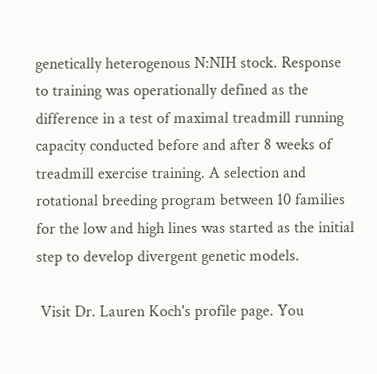genetically heterogenous N:NIH stock. Response to training was operationally defined as the difference in a test of maximal treadmill running capacity conducted before and after 8 weeks of treadmill exercise training. A selection and rotational breeding program between 10 families for the low and high lines was started as the initial step to develop divergent genetic models.

 Visit Dr. Lauren Koch's profile page. You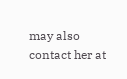may also contact her at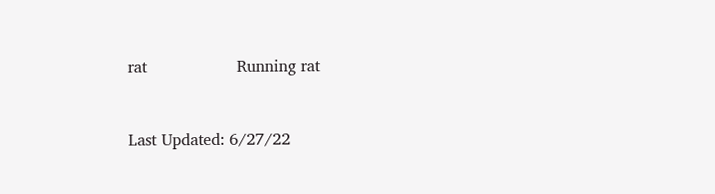rat                  Running rat


Last Updated: 6/27/22